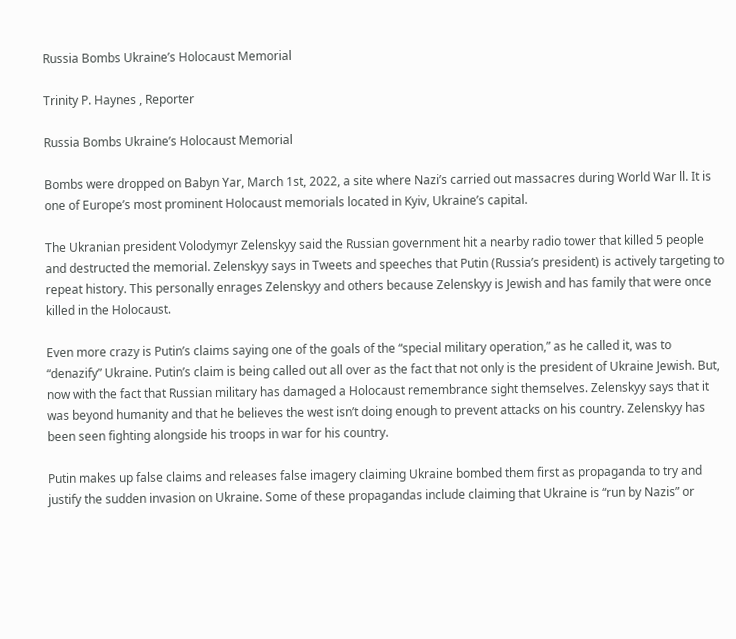Russia Bombs Ukraine’s Holocaust Memorial

Trinity P. Haynes , Reporter

Russia Bombs Ukraine’s Holocaust Memorial

Bombs were dropped on Babyn Yar, March 1st, 2022, a site where Nazi’s carried out massacres during World War ll. It is one of Europe’s most prominent Holocaust memorials located in Kyiv, Ukraine’s capital.

The Ukranian president Volodymyr Zelenskyy said the Russian government hit a nearby radio tower that killed 5 people and destructed the memorial. Zelenskyy says in Tweets and speeches that Putin (Russia’s president) is actively targeting to repeat history. This personally enrages Zelenskyy and others because Zelenskyy is Jewish and has family that were once killed in the Holocaust.

Even more crazy is Putin’s claims saying one of the goals of the “special military operation,” as he called it, was to “denazify” Ukraine. Putin’s claim is being called out all over as the fact that not only is the president of Ukraine Jewish. But, now with the fact that Russian military has damaged a Holocaust remembrance sight themselves. Zelenskyy says that it was beyond humanity and that he believes the west isn’t doing enough to prevent attacks on his country. Zelenskyy has been seen fighting alongside his troops in war for his country.

Putin makes up false claims and releases false imagery claiming Ukraine bombed them first as propaganda to try and justify the sudden invasion on Ukraine. Some of these propagandas include claiming that Ukraine is “run by Nazis” or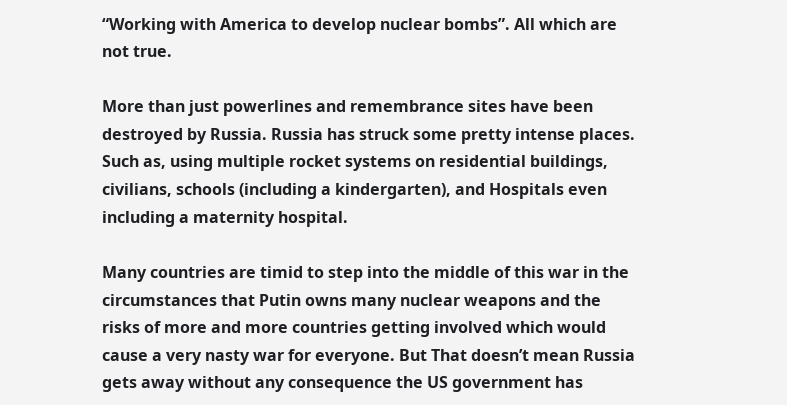“Working with America to develop nuclear bombs”. All which are not true.

More than just powerlines and remembrance sites have been destroyed by Russia. Russia has struck some pretty intense places. Such as, using multiple rocket systems on residential buildings, civilians, schools (including a kindergarten), and Hospitals even including a maternity hospital.

Many countries are timid to step into the middle of this war in the circumstances that Putin owns many nuclear weapons and the risks of more and more countries getting involved which would cause a very nasty war for everyone. But That doesn’t mean Russia gets away without any consequence the US government has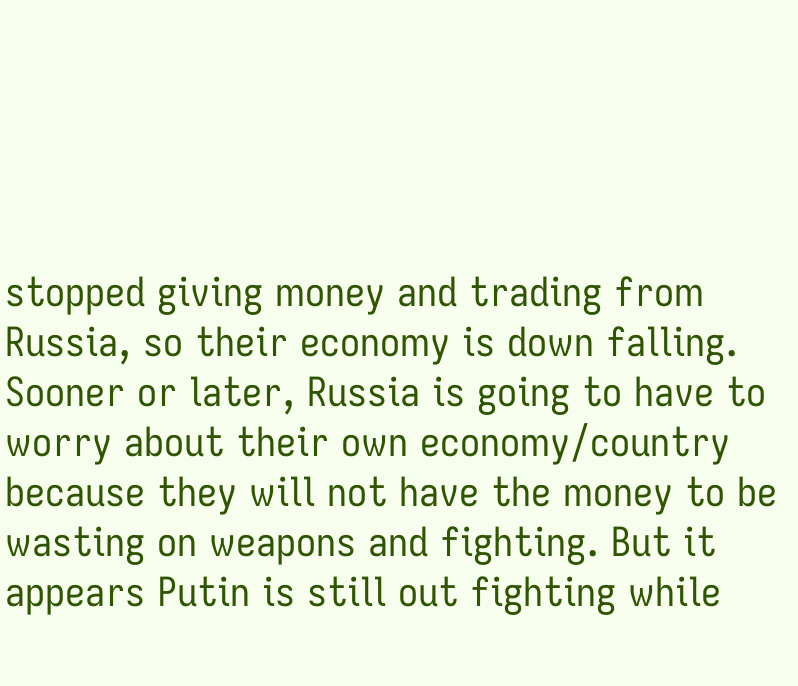stopped giving money and trading from Russia, so their economy is down falling. Sooner or later, Russia is going to have to worry about their own economy/country because they will not have the money to be wasting on weapons and fighting. But it appears Putin is still out fighting while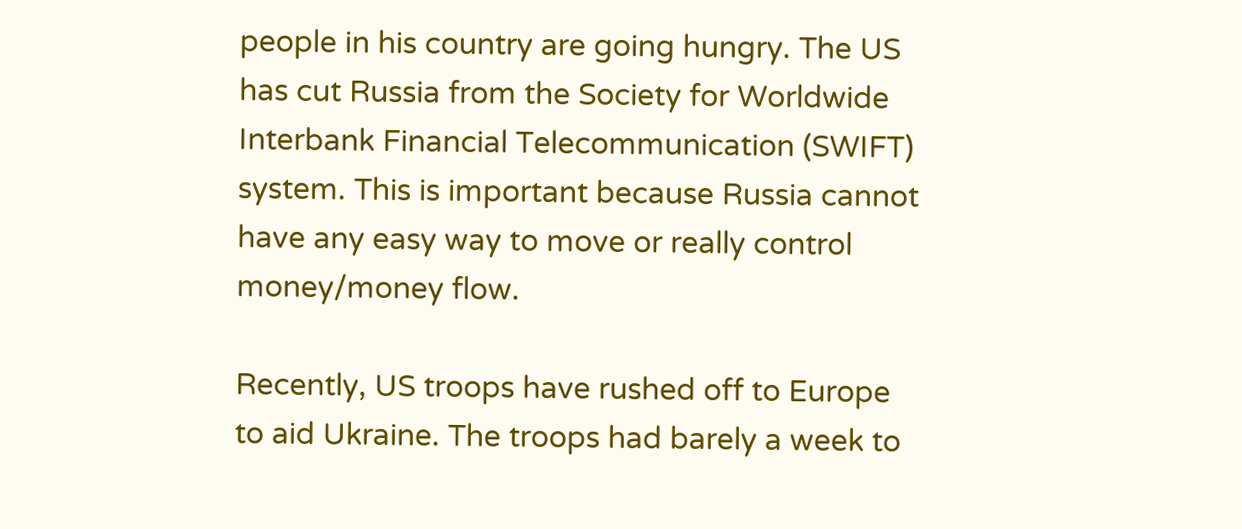people in his country are going hungry. The US has cut Russia from the Society for Worldwide Interbank Financial Telecommunication (SWIFT) system. This is important because Russia cannot have any easy way to move or really control money/money flow.

Recently, US troops have rushed off to Europe to aid Ukraine. The troops had barely a week to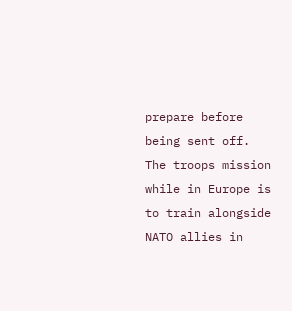prepare before being sent off. The troops mission while in Europe is to train alongside NATO allies in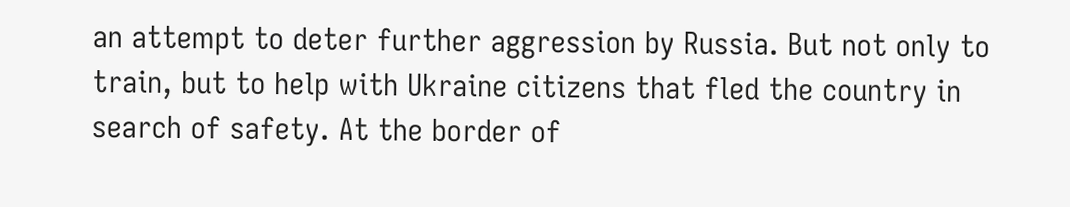an attempt to deter further aggression by Russia. But not only to train, but to help with Ukraine citizens that fled the country in search of safety. At the border of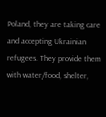Poland, they are taking care and accepting Ukrainian refugees. They provide them with water/food, shelter,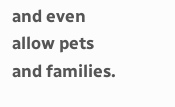and even allow pets and families.